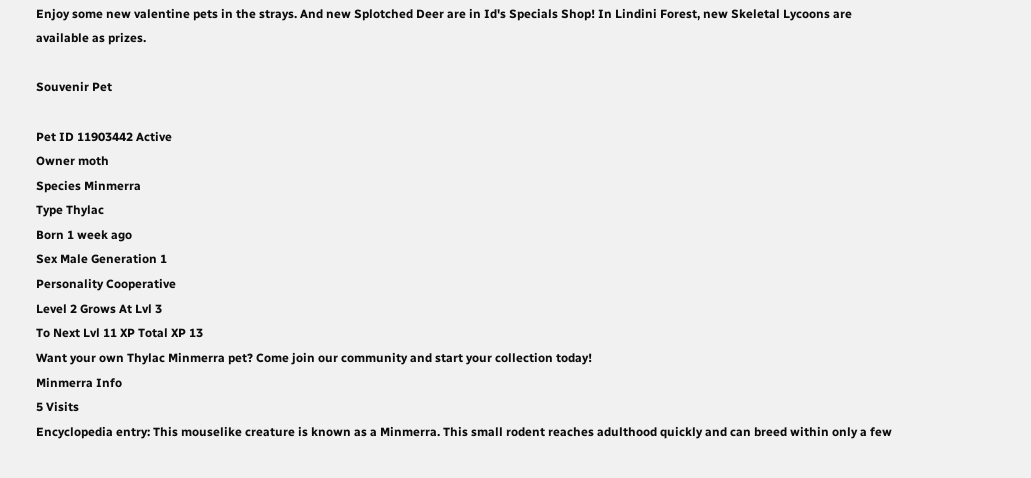Enjoy some new valentine pets in the strays. And new Splotched Deer are in Id's Specials Shop! In Lindini Forest, new Skeletal Lycoons are available as prizes.

Souvenir Pet

Pet ID 11903442 Active
Owner moth
Species Minmerra
Type Thylac
Born 1 week ago
Sex Male Generation 1
Personality Cooperative
Level 2 Grows At Lvl 3
To Next Lvl 11 XP Total XP 13
Want your own Thylac Minmerra pet? Come join our community and start your collection today!
Minmerra Info
5 Visits
Encyclopedia entry: This mouselike creature is known as a Minmerra. This small rodent reaches adulthood quickly and can breed within only a few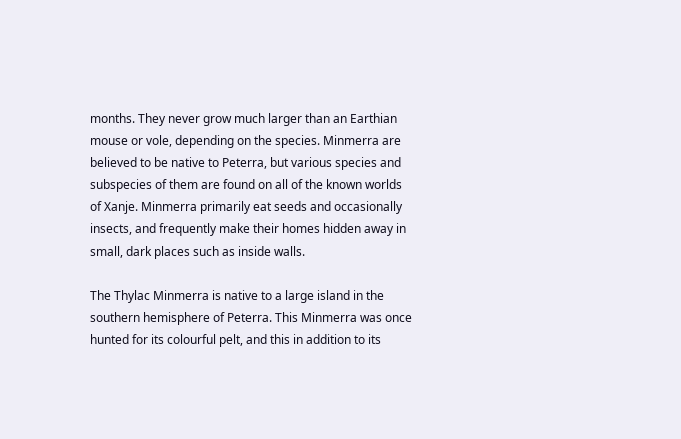months. They never grow much larger than an Earthian mouse or vole, depending on the species. Minmerra are believed to be native to Peterra, but various species and subspecies of them are found on all of the known worlds of Xanje. Minmerra primarily eat seeds and occasionally insects, and frequently make their homes hidden away in small, dark places such as inside walls.

The Thylac Minmerra is native to a large island in the southern hemisphere of Peterra. This Minmerra was once hunted for its colourful pelt, and this in addition to its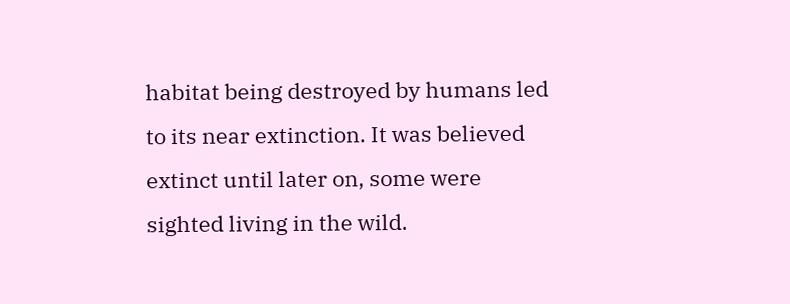habitat being destroyed by humans led to its near extinction. It was believed extinct until later on, some were sighted living in the wild.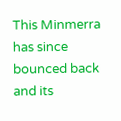This Minmerra has since bounced back and its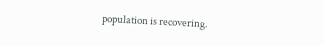population is recovering.